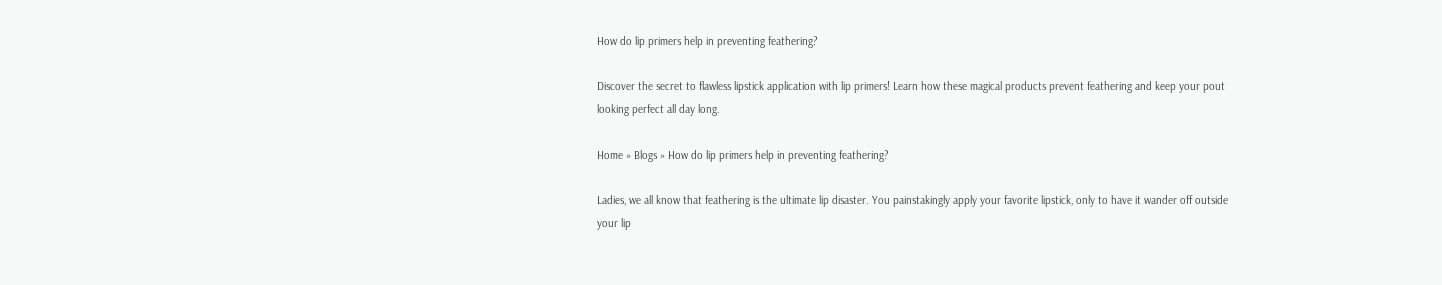How do lip primers help in preventing feathering?

Discover the secret to flawless lipstick application with lip primers! Learn how these magical products prevent feathering and keep your pout looking perfect all day long.

Home » Blogs » How do lip primers help in preventing feathering?

Ladies, we all know that feathering is the ultimate lip disaster. You painstakingly apply your favorite lipstick, only to have it wander off outside your lip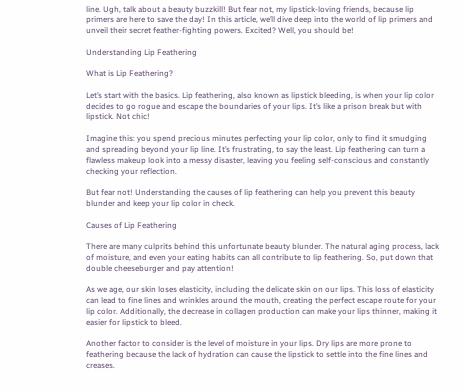line. Ugh, talk about a beauty buzzkill! But fear not, my lipstick-loving friends, because lip primers are here to save the day! In this article, we’ll dive deep into the world of lip primers and unveil their secret feather-fighting powers. Excited? Well, you should be!

Understanding Lip Feathering

What is Lip Feathering?

Let’s start with the basics. Lip feathering, also known as lipstick bleeding, is when your lip color decides to go rogue and escape the boundaries of your lips. It’s like a prison break but with lipstick. Not chic!

Imagine this: you spend precious minutes perfecting your lip color, only to find it smudging and spreading beyond your lip line. It’s frustrating, to say the least. Lip feathering can turn a flawless makeup look into a messy disaster, leaving you feeling self-conscious and constantly checking your reflection.

But fear not! Understanding the causes of lip feathering can help you prevent this beauty blunder and keep your lip color in check.

Causes of Lip Feathering

There are many culprits behind this unfortunate beauty blunder. The natural aging process, lack of moisture, and even your eating habits can all contribute to lip feathering. So, put down that double cheeseburger and pay attention!

As we age, our skin loses elasticity, including the delicate skin on our lips. This loss of elasticity can lead to fine lines and wrinkles around the mouth, creating the perfect escape route for your lip color. Additionally, the decrease in collagen production can make your lips thinner, making it easier for lipstick to bleed.

Another factor to consider is the level of moisture in your lips. Dry lips are more prone to feathering because the lack of hydration can cause the lipstick to settle into the fine lines and creases.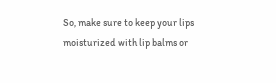So, make sure to keep your lips moisturized with lip balms or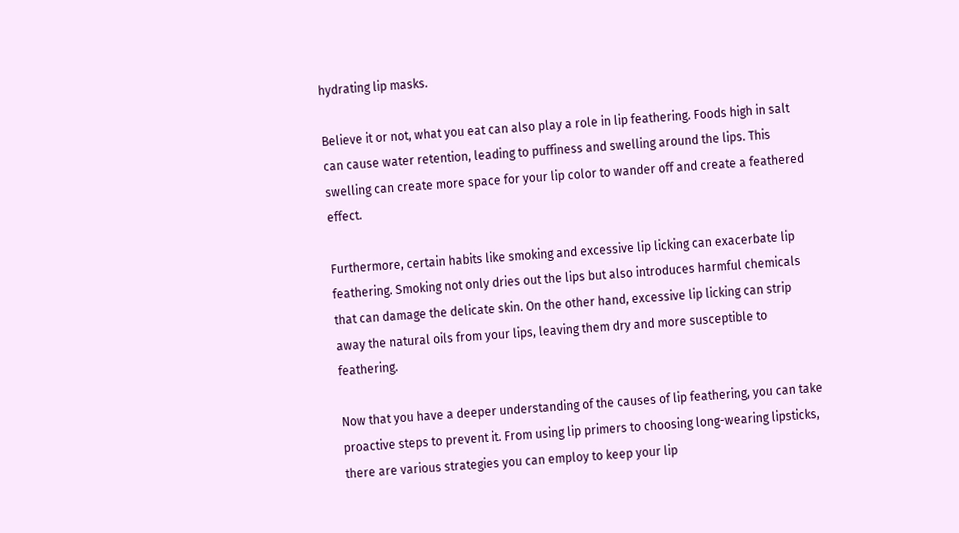hydrating lip masks.

Believe it or not, what you eat can also play a role in lip feathering. Foods high in salt can cause water retention, leading to puffiness and swelling around the lips. This swelling can create more space for your lip color to wander off and create a feathered effect.

Furthermore, certain habits like smoking and excessive lip licking can exacerbate lip feathering. Smoking not only dries out the lips but also introduces harmful chemicals that can damage the delicate skin. On the other hand, excessive lip licking can strip away the natural oils from your lips, leaving them dry and more susceptible to feathering.

Now that you have a deeper understanding of the causes of lip feathering, you can take proactive steps to prevent it. From using lip primers to choosing long-wearing lipsticks, there are various strategies you can employ to keep your lip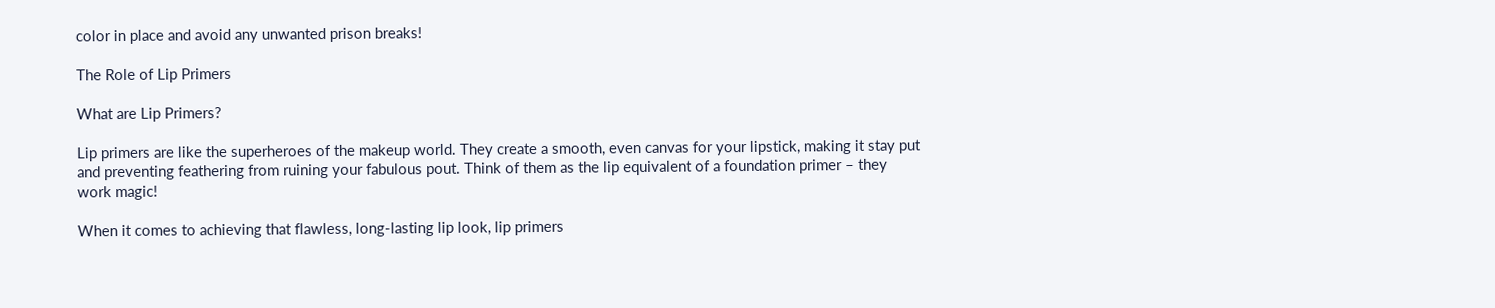color in place and avoid any unwanted prison breaks!

The Role of Lip Primers

What are Lip Primers?

Lip primers are like the superheroes of the makeup world. They create a smooth, even canvas for your lipstick, making it stay put and preventing feathering from ruining your fabulous pout. Think of them as the lip equivalent of a foundation primer – they work magic!

When it comes to achieving that flawless, long-lasting lip look, lip primers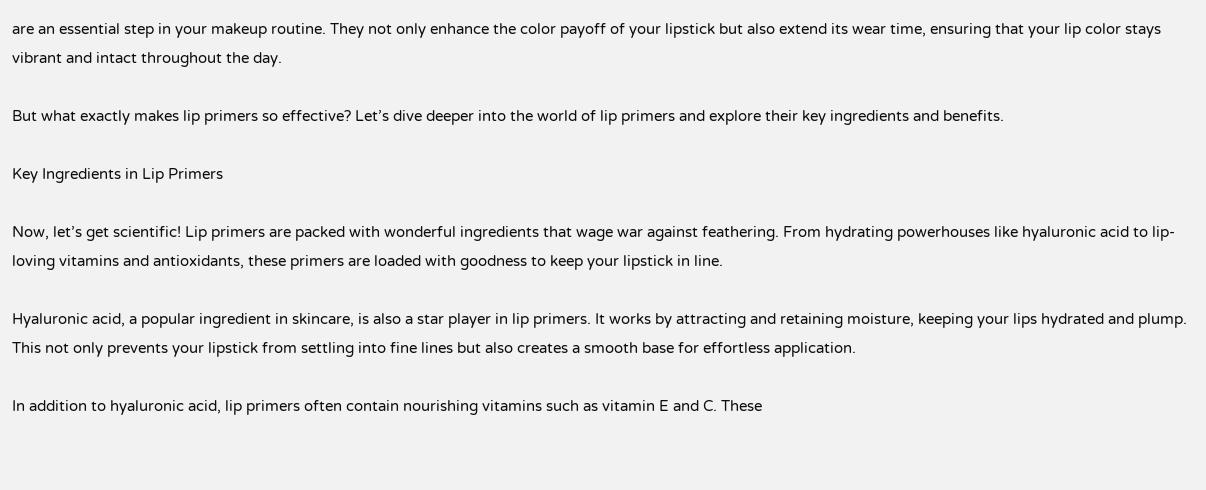are an essential step in your makeup routine. They not only enhance the color payoff of your lipstick but also extend its wear time, ensuring that your lip color stays vibrant and intact throughout the day.

But what exactly makes lip primers so effective? Let’s dive deeper into the world of lip primers and explore their key ingredients and benefits.

Key Ingredients in Lip Primers

Now, let’s get scientific! Lip primers are packed with wonderful ingredients that wage war against feathering. From hydrating powerhouses like hyaluronic acid to lip-loving vitamins and antioxidants, these primers are loaded with goodness to keep your lipstick in line.

Hyaluronic acid, a popular ingredient in skincare, is also a star player in lip primers. It works by attracting and retaining moisture, keeping your lips hydrated and plump. This not only prevents your lipstick from settling into fine lines but also creates a smooth base for effortless application.

In addition to hyaluronic acid, lip primers often contain nourishing vitamins such as vitamin E and C. These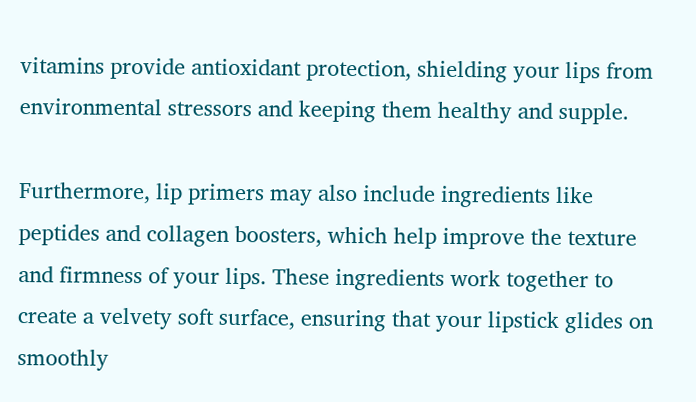vitamins provide antioxidant protection, shielding your lips from environmental stressors and keeping them healthy and supple.

Furthermore, lip primers may also include ingredients like peptides and collagen boosters, which help improve the texture and firmness of your lips. These ingredients work together to create a velvety soft surface, ensuring that your lipstick glides on smoothly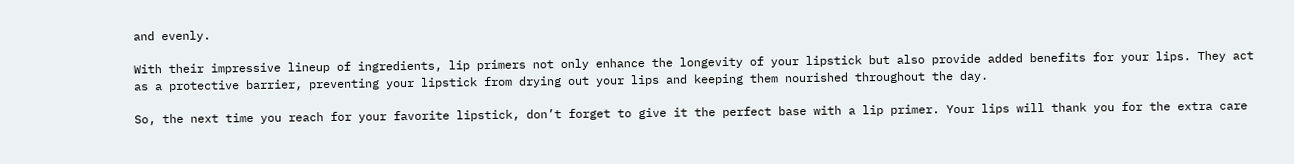and evenly.

With their impressive lineup of ingredients, lip primers not only enhance the longevity of your lipstick but also provide added benefits for your lips. They act as a protective barrier, preventing your lipstick from drying out your lips and keeping them nourished throughout the day.

So, the next time you reach for your favorite lipstick, don’t forget to give it the perfect base with a lip primer. Your lips will thank you for the extra care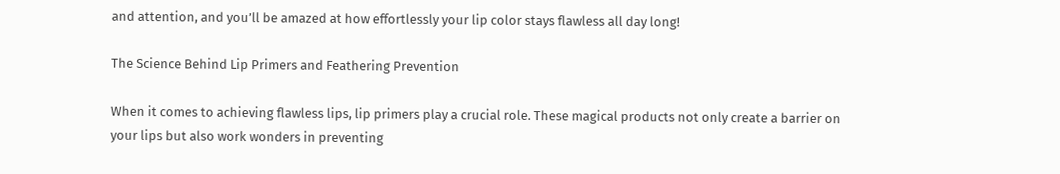and attention, and you’ll be amazed at how effortlessly your lip color stays flawless all day long!

The Science Behind Lip Primers and Feathering Prevention

When it comes to achieving flawless lips, lip primers play a crucial role. These magical products not only create a barrier on your lips but also work wonders in preventing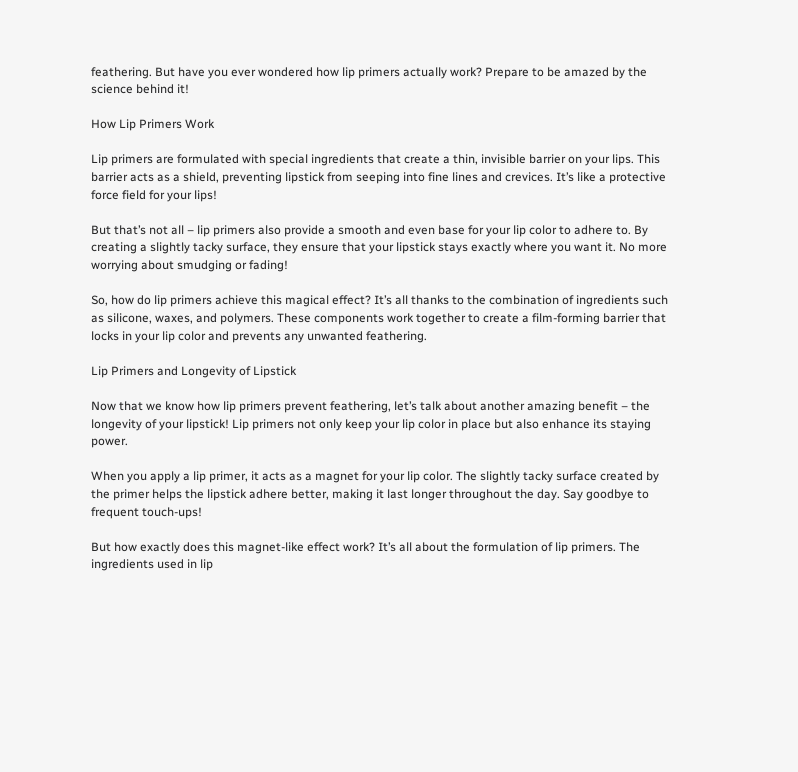feathering. But have you ever wondered how lip primers actually work? Prepare to be amazed by the science behind it!

How Lip Primers Work

Lip primers are formulated with special ingredients that create a thin, invisible barrier on your lips. This barrier acts as a shield, preventing lipstick from seeping into fine lines and crevices. It’s like a protective force field for your lips!

But that’s not all – lip primers also provide a smooth and even base for your lip color to adhere to. By creating a slightly tacky surface, they ensure that your lipstick stays exactly where you want it. No more worrying about smudging or fading!

So, how do lip primers achieve this magical effect? It’s all thanks to the combination of ingredients such as silicone, waxes, and polymers. These components work together to create a film-forming barrier that locks in your lip color and prevents any unwanted feathering.

Lip Primers and Longevity of Lipstick

Now that we know how lip primers prevent feathering, let’s talk about another amazing benefit – the longevity of your lipstick! Lip primers not only keep your lip color in place but also enhance its staying power.

When you apply a lip primer, it acts as a magnet for your lip color. The slightly tacky surface created by the primer helps the lipstick adhere better, making it last longer throughout the day. Say goodbye to frequent touch-ups!

But how exactly does this magnet-like effect work? It’s all about the formulation of lip primers. The ingredients used in lip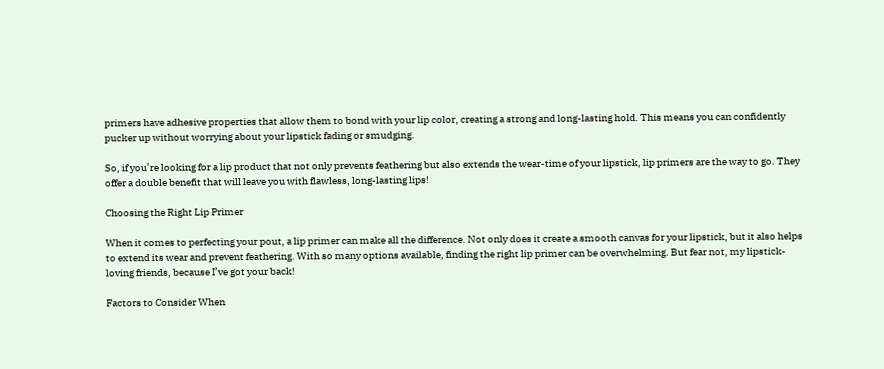primers have adhesive properties that allow them to bond with your lip color, creating a strong and long-lasting hold. This means you can confidently pucker up without worrying about your lipstick fading or smudging.

So, if you’re looking for a lip product that not only prevents feathering but also extends the wear-time of your lipstick, lip primers are the way to go. They offer a double benefit that will leave you with flawless, long-lasting lips!

Choosing the Right Lip Primer

When it comes to perfecting your pout, a lip primer can make all the difference. Not only does it create a smooth canvas for your lipstick, but it also helps to extend its wear and prevent feathering. With so many options available, finding the right lip primer can be overwhelming. But fear not, my lipstick-loving friends, because I’ve got your back!

Factors to Consider When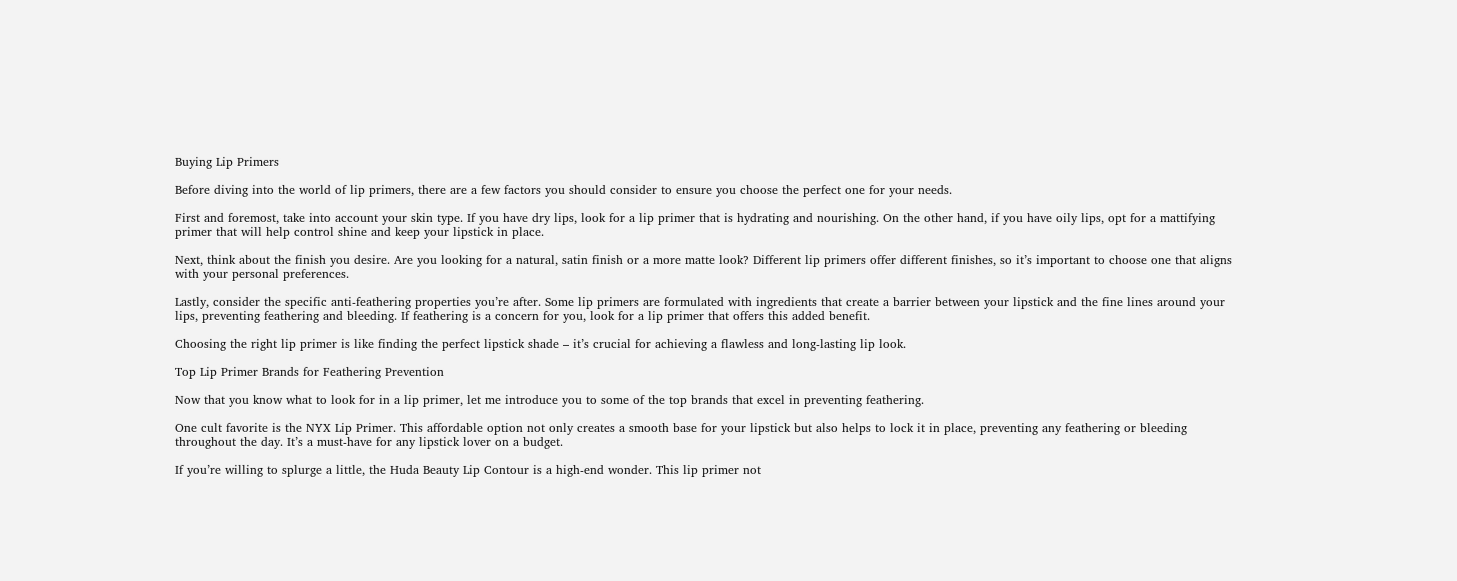Buying Lip Primers

Before diving into the world of lip primers, there are a few factors you should consider to ensure you choose the perfect one for your needs.

First and foremost, take into account your skin type. If you have dry lips, look for a lip primer that is hydrating and nourishing. On the other hand, if you have oily lips, opt for a mattifying primer that will help control shine and keep your lipstick in place.

Next, think about the finish you desire. Are you looking for a natural, satin finish or a more matte look? Different lip primers offer different finishes, so it’s important to choose one that aligns with your personal preferences.

Lastly, consider the specific anti-feathering properties you’re after. Some lip primers are formulated with ingredients that create a barrier between your lipstick and the fine lines around your lips, preventing feathering and bleeding. If feathering is a concern for you, look for a lip primer that offers this added benefit.

Choosing the right lip primer is like finding the perfect lipstick shade – it’s crucial for achieving a flawless and long-lasting lip look.

Top Lip Primer Brands for Feathering Prevention

Now that you know what to look for in a lip primer, let me introduce you to some of the top brands that excel in preventing feathering.

One cult favorite is the NYX Lip Primer. This affordable option not only creates a smooth base for your lipstick but also helps to lock it in place, preventing any feathering or bleeding throughout the day. It’s a must-have for any lipstick lover on a budget.

If you’re willing to splurge a little, the Huda Beauty Lip Contour is a high-end wonder. This lip primer not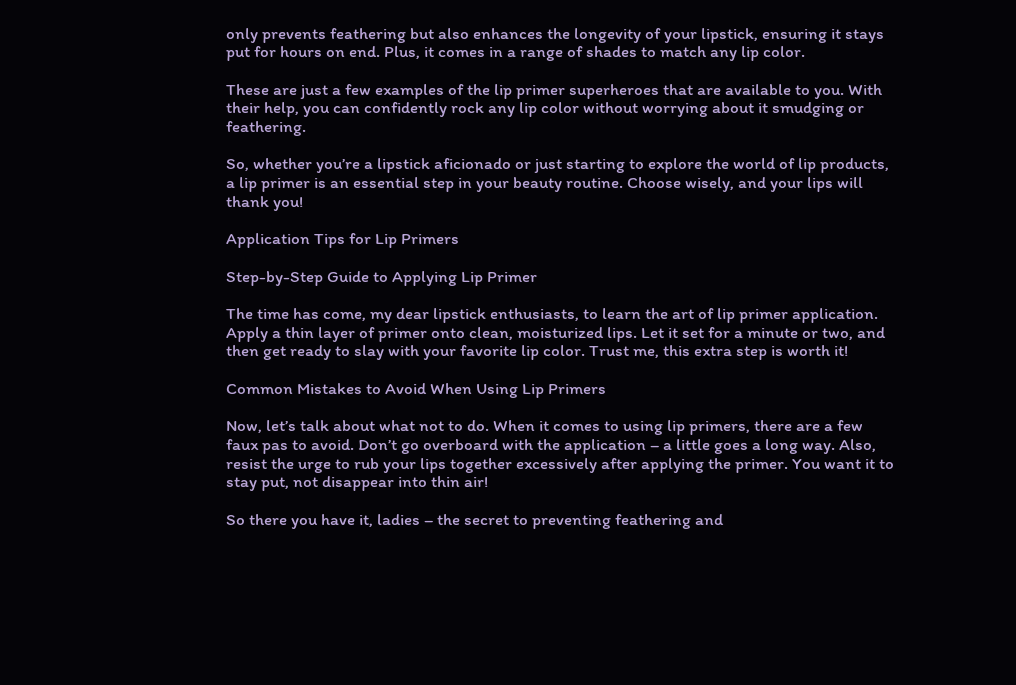only prevents feathering but also enhances the longevity of your lipstick, ensuring it stays put for hours on end. Plus, it comes in a range of shades to match any lip color.

These are just a few examples of the lip primer superheroes that are available to you. With their help, you can confidently rock any lip color without worrying about it smudging or feathering.

So, whether you’re a lipstick aficionado or just starting to explore the world of lip products, a lip primer is an essential step in your beauty routine. Choose wisely, and your lips will thank you!

Application Tips for Lip Primers

Step-by-Step Guide to Applying Lip Primer

The time has come, my dear lipstick enthusiasts, to learn the art of lip primer application. Apply a thin layer of primer onto clean, moisturized lips. Let it set for a minute or two, and then get ready to slay with your favorite lip color. Trust me, this extra step is worth it!

Common Mistakes to Avoid When Using Lip Primers

Now, let’s talk about what not to do. When it comes to using lip primers, there are a few faux pas to avoid. Don’t go overboard with the application – a little goes a long way. Also, resist the urge to rub your lips together excessively after applying the primer. You want it to stay put, not disappear into thin air!

So there you have it, ladies – the secret to preventing feathering and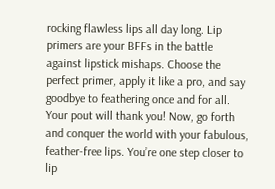rocking flawless lips all day long. Lip primers are your BFFs in the battle against lipstick mishaps. Choose the perfect primer, apply it like a pro, and say goodbye to feathering once and for all. Your pout will thank you! Now, go forth and conquer the world with your fabulous, feather-free lips. You’re one step closer to lip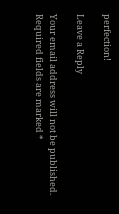perfection!

Leave a Reply

Your email address will not be published. Required fields are marked *